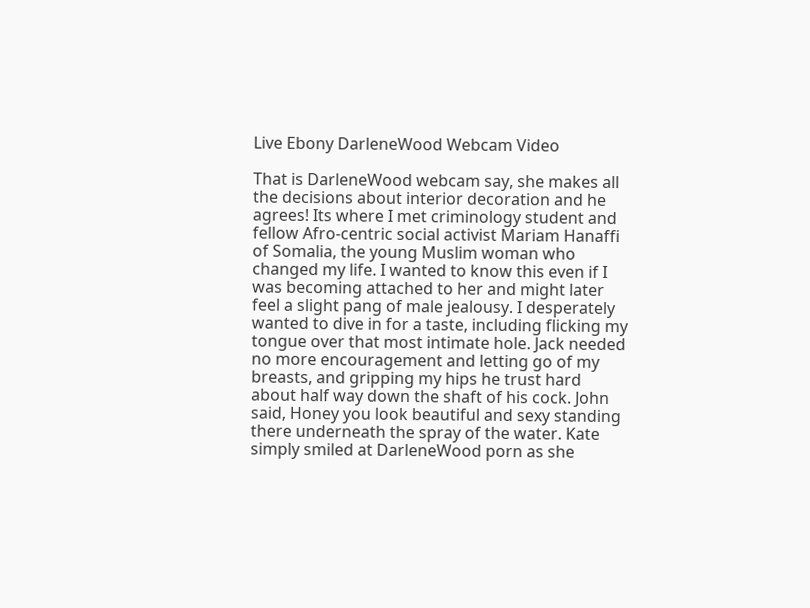Live Ebony DarleneWood Webcam Video

That is DarleneWood webcam say, she makes all the decisions about interior decoration and he agrees! Its where I met criminology student and fellow Afro-centric social activist Mariam Hanaffi of Somalia, the young Muslim woman who changed my life. I wanted to know this even if I was becoming attached to her and might later feel a slight pang of male jealousy. I desperately wanted to dive in for a taste, including flicking my tongue over that most intimate hole. Jack needed no more encouragement and letting go of my breasts, and gripping my hips he trust hard about half way down the shaft of his cock. John said, Honey you look beautiful and sexy standing there underneath the spray of the water. Kate simply smiled at DarleneWood porn as she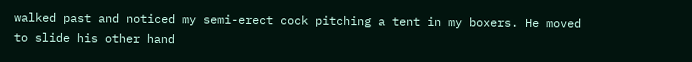walked past and noticed my semi-erect cock pitching a tent in my boxers. He moved to slide his other hand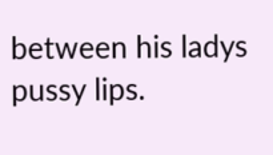between his ladys pussy lips.